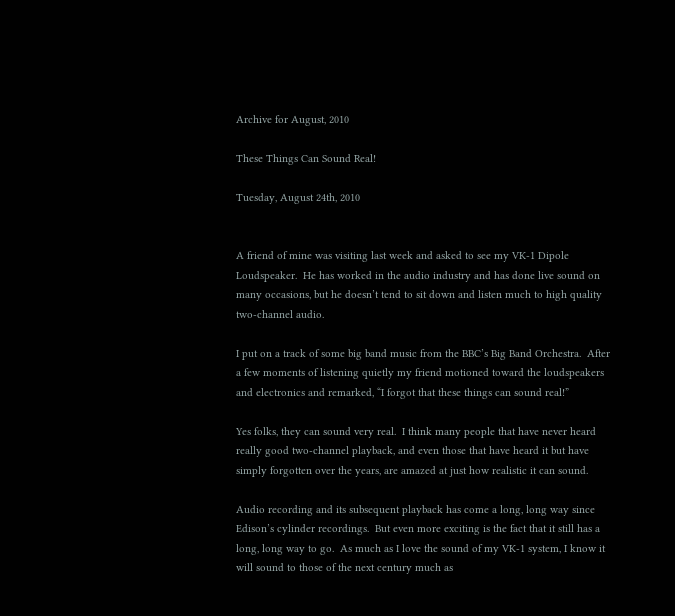Archive for August, 2010

These Things Can Sound Real!

Tuesday, August 24th, 2010


A friend of mine was visiting last week and asked to see my VK-1 Dipole Loudspeaker.  He has worked in the audio industry and has done live sound on many occasions, but he doesn’t tend to sit down and listen much to high quality two-channel audio.

I put on a track of some big band music from the BBC’s Big Band Orchestra.  After a few moments of listening quietly my friend motioned toward the loudspeakers and electronics and remarked, “I forgot that these things can sound real!”

Yes folks, they can sound very real.  I think many people that have never heard really good two-channel playback, and even those that have heard it but have simply forgotten over the years, are amazed at just how realistic it can sound.

Audio recording and its subsequent playback has come a long, long way since Edison’s cylinder recordings.  But even more exciting is the fact that it still has a long, long way to go.  As much as I love the sound of my VK-1 system, I know it will sound to those of the next century much as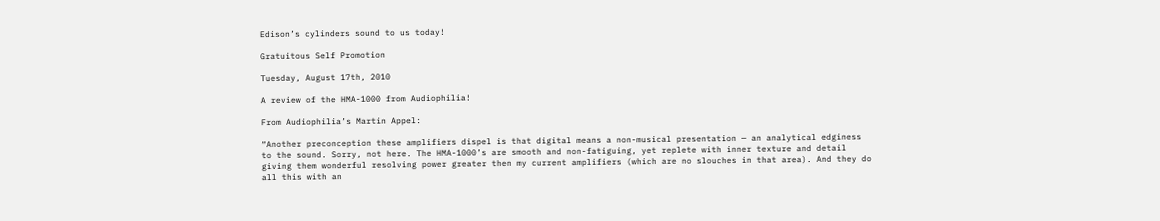Edison’s cylinders sound to us today!

Gratuitous Self Promotion

Tuesday, August 17th, 2010

A review of the HMA-1000 from Audiophilia!

From Audiophilia’s Martin Appel:

“Another preconception these amplifiers dispel is that digital means a non-musical presentation — an analytical edginess to the sound. Sorry, not here. The HMA-1000’s are smooth and non-fatiguing, yet replete with inner texture and detail giving them wonderful resolving power greater then my current amplifiers (which are no slouches in that area). And they do all this with an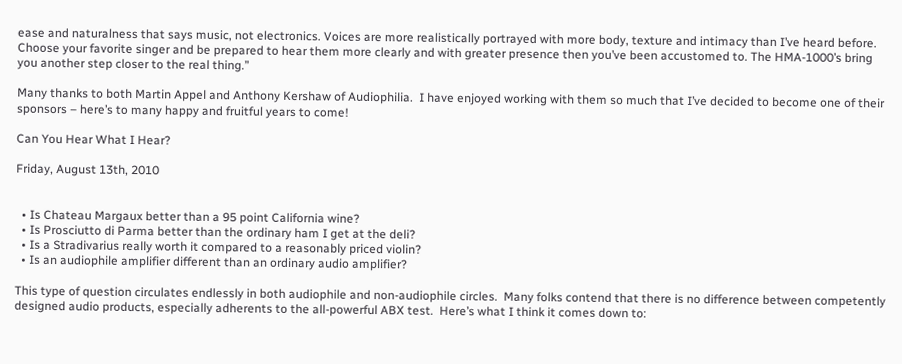ease and naturalness that says music, not electronics. Voices are more realistically portrayed with more body, texture and intimacy than I’ve heard before. Choose your favorite singer and be prepared to hear them more clearly and with greater presence then you’ve been accustomed to. The HMA-1000’s bring you another step closer to the real thing.”

Many thanks to both Martin Appel and Anthony Kershaw of Audiophilia.  I have enjoyed working with them so much that I’ve decided to become one of their sponsors – here’s to many happy and fruitful years to come!

Can You Hear What I Hear?

Friday, August 13th, 2010


  • Is Chateau Margaux better than a 95 point California wine?
  • Is Prosciutto di Parma better than the ordinary ham I get at the deli?
  • Is a Stradivarius really worth it compared to a reasonably priced violin?
  • Is an audiophile amplifier different than an ordinary audio amplifier?

This type of question circulates endlessly in both audiophile and non-audiophile circles.  Many folks contend that there is no difference between competently designed audio products, especially adherents to the all-powerful ABX test.  Here’s what I think it comes down to: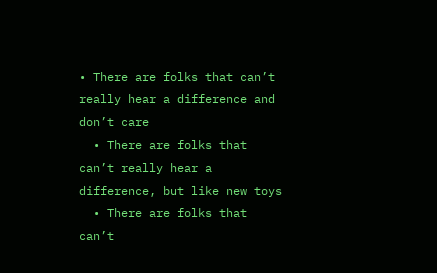• There are folks that can’t really hear a difference and don’t care
  • There are folks that can’t really hear a difference, but like new toys
  • There are folks that can’t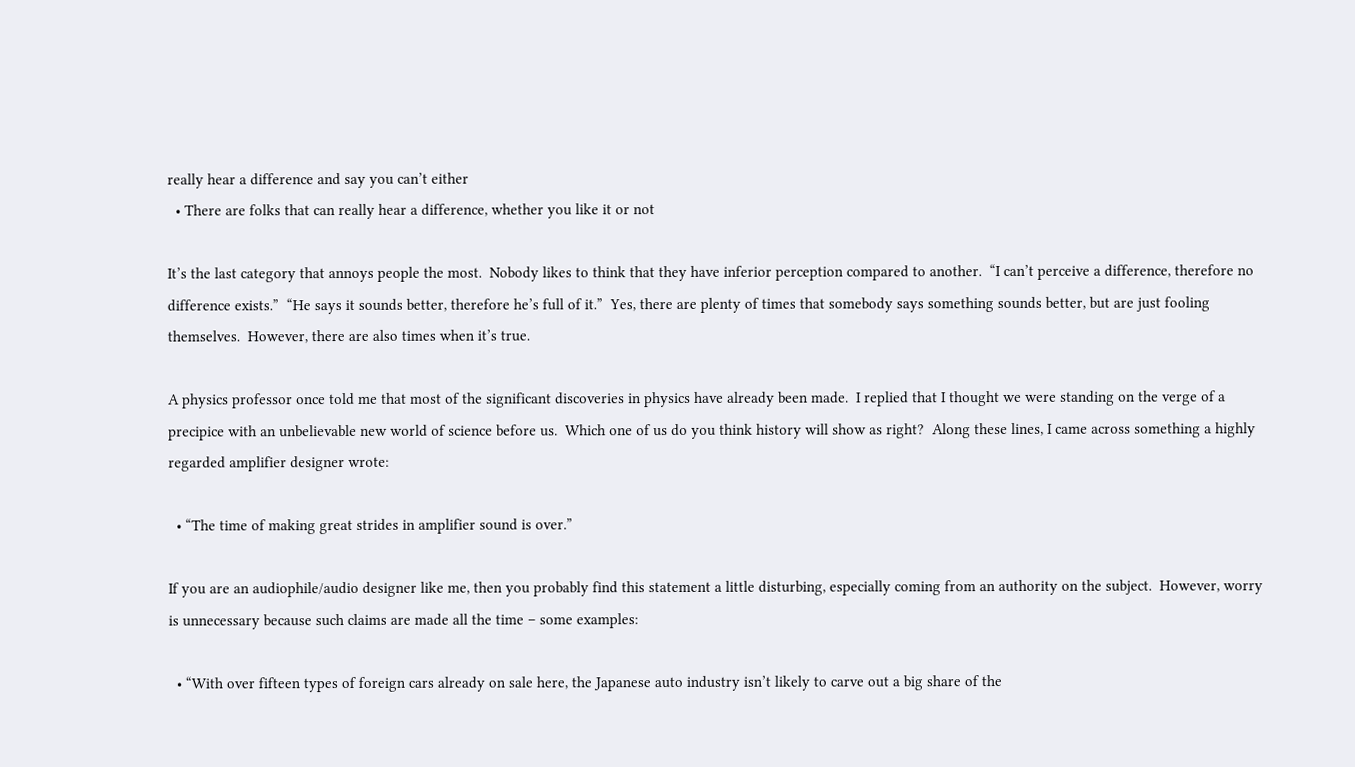really hear a difference and say you can’t either
  • There are folks that can really hear a difference, whether you like it or not

It’s the last category that annoys people the most.  Nobody likes to think that they have inferior perception compared to another.  “I can’t perceive a difference, therefore no difference exists.”  “He says it sounds better, therefore he’s full of it.”  Yes, there are plenty of times that somebody says something sounds better, but are just fooling themselves.  However, there are also times when it’s true.

A physics professor once told me that most of the significant discoveries in physics have already been made.  I replied that I thought we were standing on the verge of a precipice with an unbelievable new world of science before us.  Which one of us do you think history will show as right?  Along these lines, I came across something a highly regarded amplifier designer wrote:

  • “The time of making great strides in amplifier sound is over.”

If you are an audiophile/audio designer like me, then you probably find this statement a little disturbing, especially coming from an authority on the subject.  However, worry is unnecessary because such claims are made all the time – some examples:

  • “With over fifteen types of foreign cars already on sale here, the Japanese auto industry isn’t likely to carve out a big share of the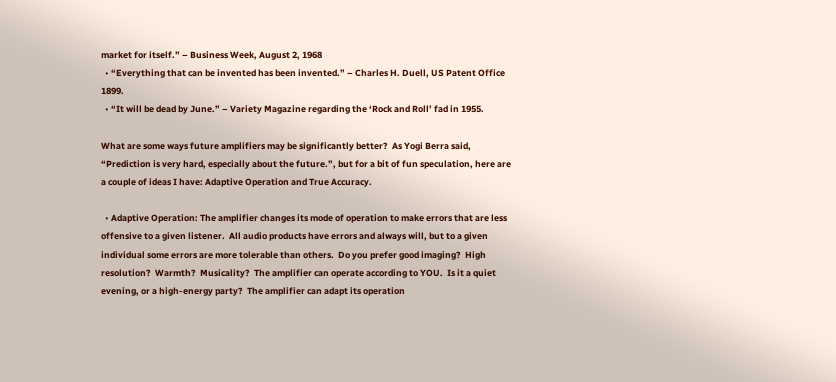market for itself.” – Business Week, August 2, 1968
  • “Everything that can be invented has been invented.” – Charles H. Duell, US Patent Office 1899.
  • “It will be dead by June.” – Variety Magazine regarding the ‘Rock and Roll’ fad in 1955.

What are some ways future amplifiers may be significantly better?  As Yogi Berra said, “Prediction is very hard, especially about the future.”, but for a bit of fun speculation, here are a couple of ideas I have: Adaptive Operation and True Accuracy.

  • Adaptive Operation: The amplifier changes its mode of operation to make errors that are less offensive to a given listener.  All audio products have errors and always will, but to a given individual some errors are more tolerable than others.  Do you prefer good imaging?  High resolution?  Warmth?  Musicality?  The amplifier can operate according to YOU.  Is it a quiet evening, or a high-energy party?  The amplifier can adapt its operation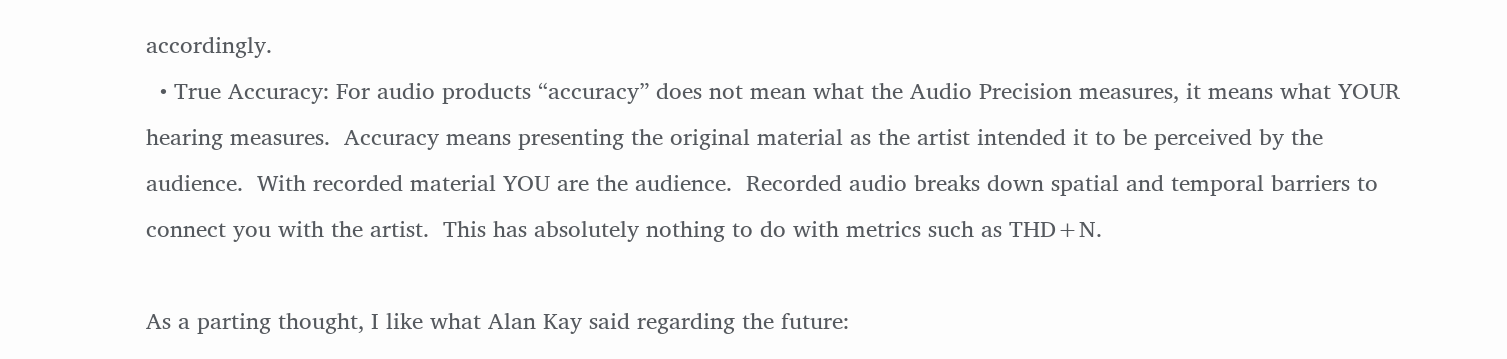accordingly.
  • True Accuracy: For audio products “accuracy” does not mean what the Audio Precision measures, it means what YOUR hearing measures.  Accuracy means presenting the original material as the artist intended it to be perceived by the audience.  With recorded material YOU are the audience.  Recorded audio breaks down spatial and temporal barriers to connect you with the artist.  This has absolutely nothing to do with metrics such as THD+N.

As a parting thought, I like what Alan Kay said regarding the future: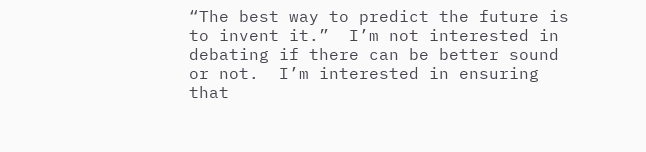“The best way to predict the future is to invent it.”  I’m not interested in debating if there can be better sound or not.  I’m interested in ensuring that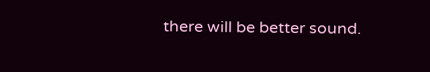there will be better sound.